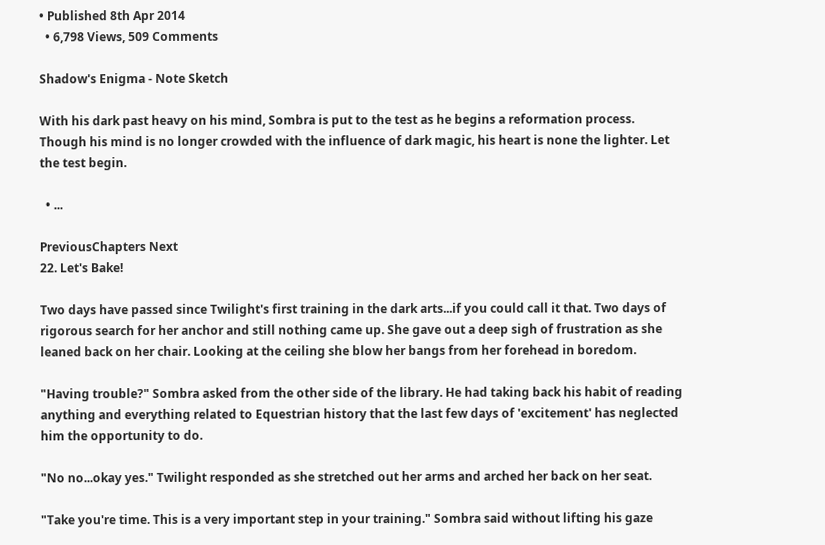• Published 8th Apr 2014
  • 6,798 Views, 509 Comments

Shadow's Enigma - Note Sketch

With his dark past heavy on his mind, Sombra is put to the test as he begins a reformation process. Though his mind is no longer crowded with the influence of dark magic, his heart is none the lighter. Let the test begin.

  • ...

PreviousChapters Next
22. Let's Bake!

Two days have passed since Twilight's first training in the dark arts...if you could call it that. Two days of rigorous search for her anchor and still nothing came up. She gave out a deep sigh of frustration as she leaned back on her chair. Looking at the ceiling she blow her bangs from her forehead in boredom.

"Having trouble?" Sombra asked from the other side of the library. He had taking back his habit of reading anything and everything related to Equestrian history that the last few days of 'excitement' has neglected him the opportunity to do.

"No no...okay yes." Twilight responded as she stretched out her arms and arched her back on her seat.

"Take you're time. This is a very important step in your training." Sombra said without lifting his gaze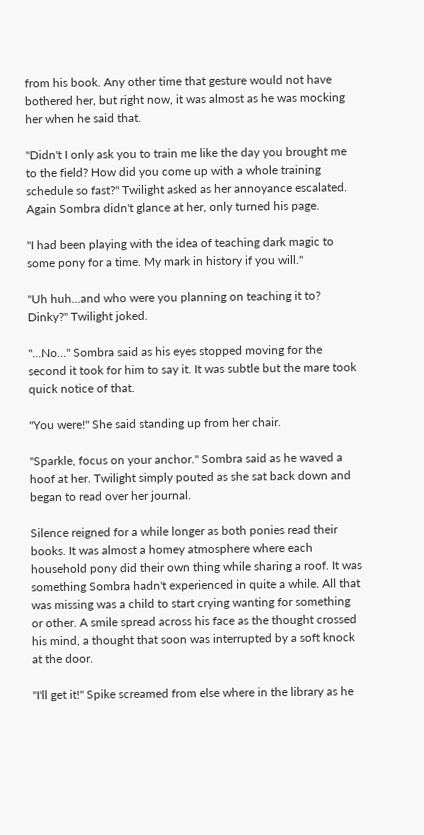from his book. Any other time that gesture would not have bothered her, but right now, it was almost as he was mocking her when he said that.

"Didn't I only ask you to train me like the day you brought me to the field? How did you come up with a whole training schedule so fast?" Twilight asked as her annoyance escalated. Again Sombra didn't glance at her, only turned his page.

"I had been playing with the idea of teaching dark magic to some pony for a time. My mark in history if you will."

"Uh huh...and who were you planning on teaching it to? Dinky?" Twilight joked.

"...No..." Sombra said as his eyes stopped moving for the second it took for him to say it. It was subtle but the mare took quick notice of that.

"You were!" She said standing up from her chair.

"Sparkle, focus on your anchor." Sombra said as he waved a hoof at her. Twilight simply pouted as she sat back down and began to read over her journal.

Silence reigned for a while longer as both ponies read their books. It was almost a homey atmosphere where each household pony did their own thing while sharing a roof. It was something Sombra hadn't experienced in quite a while. All that was missing was a child to start crying wanting for something or other. A smile spread across his face as the thought crossed his mind, a thought that soon was interrupted by a soft knock at the door.

"I'll get it!" Spike screamed from else where in the library as he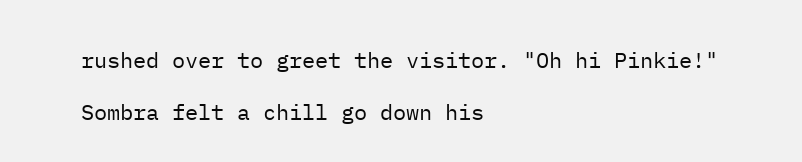rushed over to greet the visitor. "Oh hi Pinkie!"

Sombra felt a chill go down his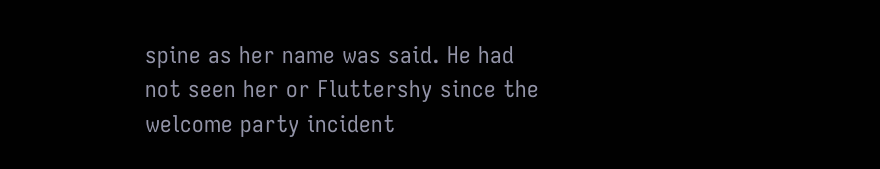spine as her name was said. He had not seen her or Fluttershy since the welcome party incident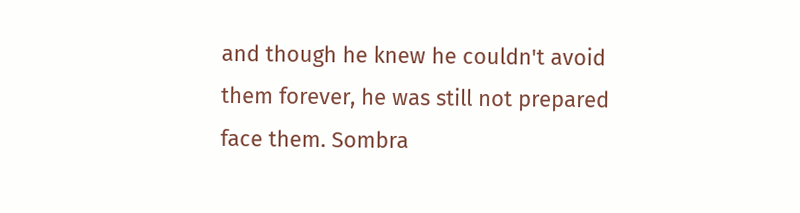and though he knew he couldn't avoid them forever, he was still not prepared face them. Sombra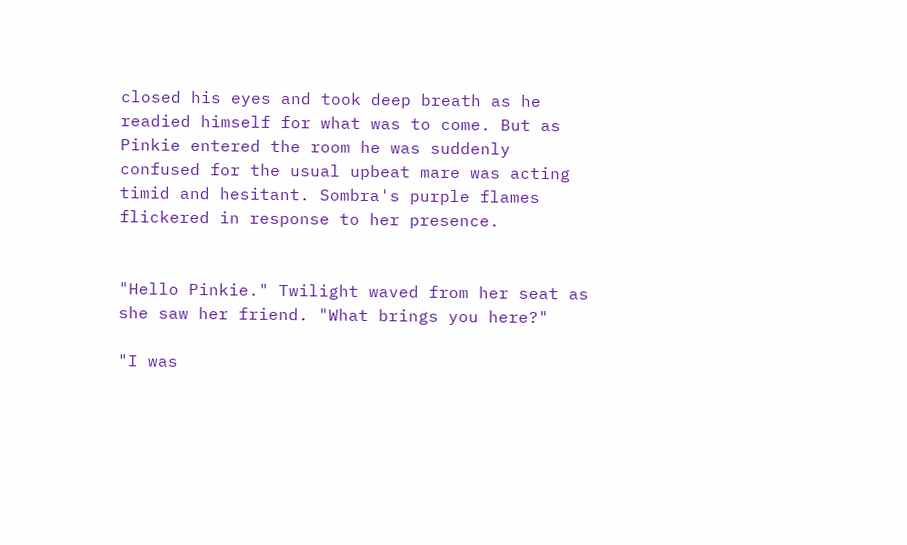closed his eyes and took deep breath as he readied himself for what was to come. But as Pinkie entered the room he was suddenly confused for the usual upbeat mare was acting timid and hesitant. Sombra's purple flames flickered in response to her presence.


"Hello Pinkie." Twilight waved from her seat as she saw her friend. "What brings you here?"

"I was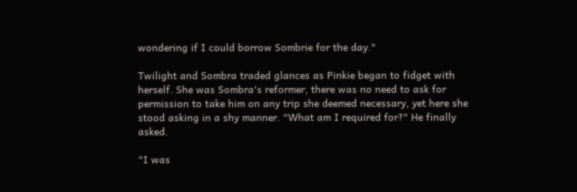wondering if I could borrow Sombrie for the day."

Twilight and Sombra traded glances as Pinkie began to fidget with herself. She was Sombra's reformer, there was no need to ask for permission to take him on any trip she deemed necessary, yet here she stood asking in a shy manner. "What am I required for?" He finally asked.

"I was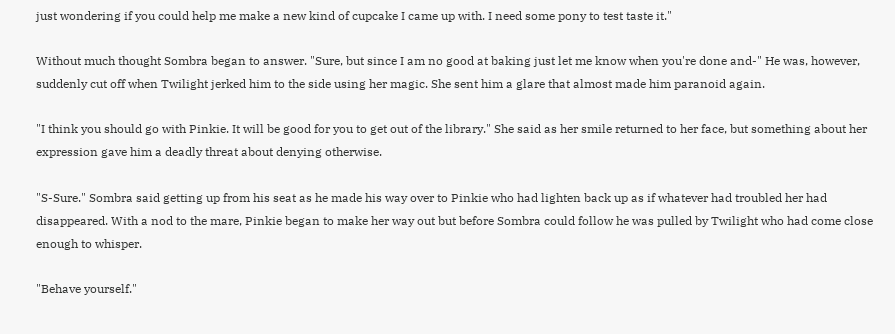just wondering if you could help me make a new kind of cupcake I came up with. I need some pony to test taste it."

Without much thought Sombra began to answer. "Sure, but since I am no good at baking just let me know when you're done and-" He was, however, suddenly cut off when Twilight jerked him to the side using her magic. She sent him a glare that almost made him paranoid again.

"I think you should go with Pinkie. It will be good for you to get out of the library." She said as her smile returned to her face, but something about her expression gave him a deadly threat about denying otherwise.

"S-Sure." Sombra said getting up from his seat as he made his way over to Pinkie who had lighten back up as if whatever had troubled her had disappeared. With a nod to the mare, Pinkie began to make her way out but before Sombra could follow he was pulled by Twilight who had come close enough to whisper.

"Behave yourself."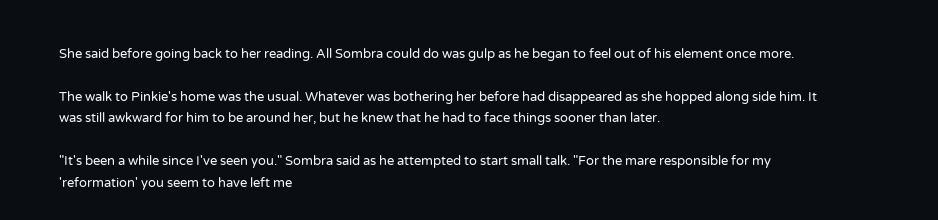She said before going back to her reading. All Sombra could do was gulp as he began to feel out of his element once more.

The walk to Pinkie's home was the usual. Whatever was bothering her before had disappeared as she hopped along side him. It was still awkward for him to be around her, but he knew that he had to face things sooner than later.

"It's been a while since I've seen you." Sombra said as he attempted to start small talk. "For the mare responsible for my 'reformation' you seem to have left me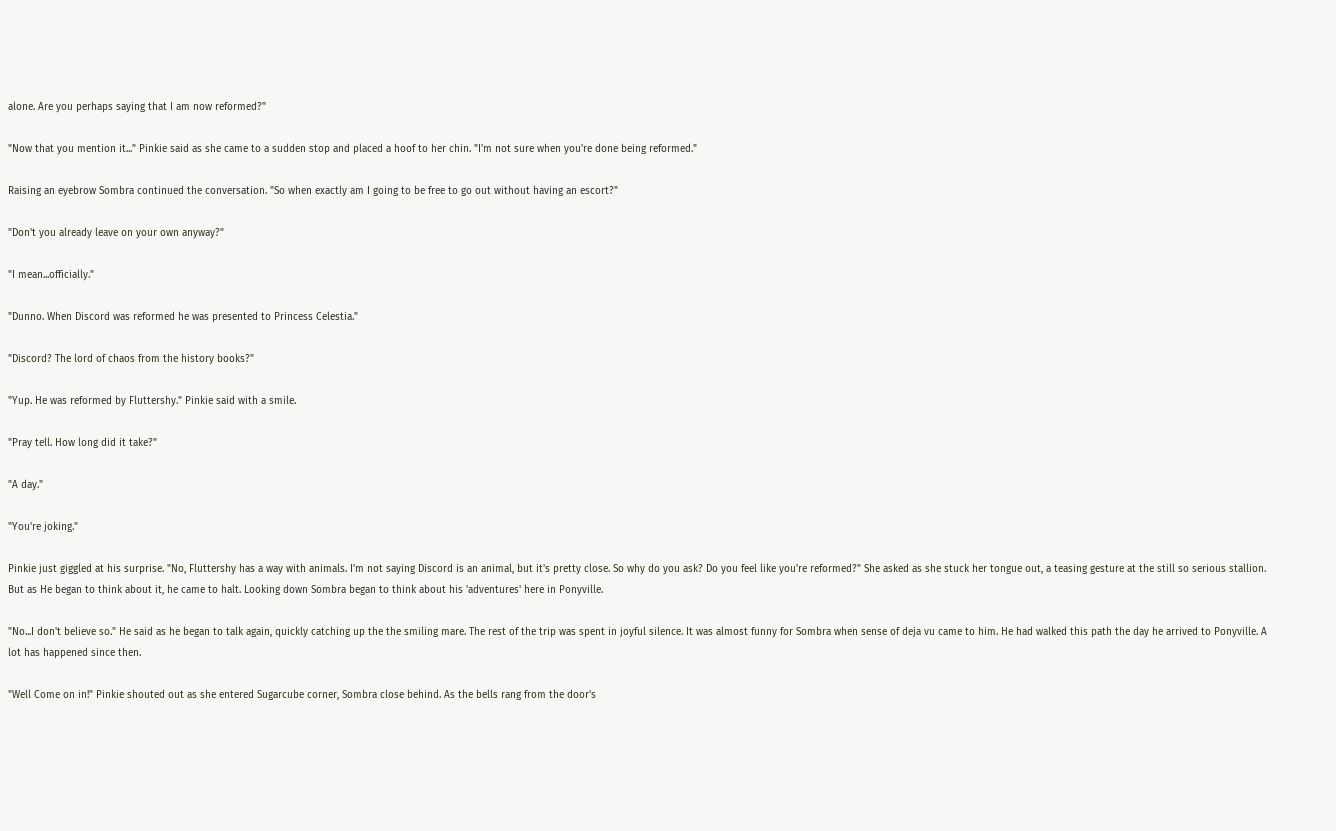alone. Are you perhaps saying that I am now reformed?"

"Now that you mention it..." Pinkie said as she came to a sudden stop and placed a hoof to her chin. "I'm not sure when you're done being reformed."

Raising an eyebrow Sombra continued the conversation. "So when exactly am I going to be free to go out without having an escort?"

"Don't you already leave on your own anyway?"

"I mean...officially."

"Dunno. When Discord was reformed he was presented to Princess Celestia."

"Discord? The lord of chaos from the history books?"

"Yup. He was reformed by Fluttershy." Pinkie said with a smile.

"Pray tell. How long did it take?"

"A day."

"You're joking."

Pinkie just giggled at his surprise. "No, Fluttershy has a way with animals. I'm not saying Discord is an animal, but it's pretty close. So why do you ask? Do you feel like you're reformed?" She asked as she stuck her tongue out, a teasing gesture at the still so serious stallion. But as He began to think about it, he came to halt. Looking down Sombra began to think about his 'adventures' here in Ponyville.

"No...I don't believe so." He said as he began to talk again, quickly catching up the the smiling mare. The rest of the trip was spent in joyful silence. It was almost funny for Sombra when sense of deja vu came to him. He had walked this path the day he arrived to Ponyville. A lot has happened since then.

"Well Come on in!" Pinkie shouted out as she entered Sugarcube corner, Sombra close behind. As the bells rang from the door's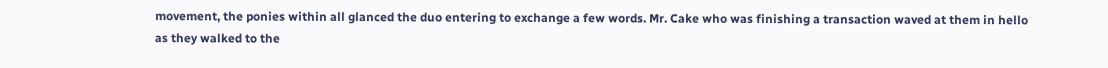movement, the ponies within all glanced the duo entering to exchange a few words. Mr. Cake who was finishing a transaction waved at them in hello as they walked to the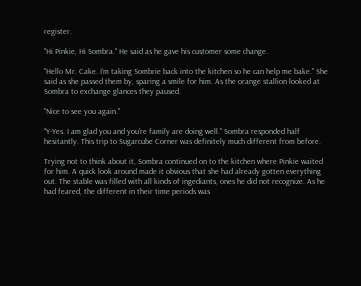register.

"Hi Pinkie, Hi Sombra." He said as he gave his customer some change.

"Hello Mr. Cake. I'm taking Sombrie back into the kitchen so he can help me bake." She said as she passed them by, sparing a smile for him. As the orange stallion looked at Sombra to exchange glances they paused.

"Nice to see you again."

"Y-Yes. I am glad you and you're family are doing well." Sombra responded half hesitantly. This trip to Sugarcube Corner was definitely much different from before.

Trying not to think about it, Sombra continued on to the kitchen where Pinkie waited for him. A quick look around made it obvious that she had already gotten everything out. The stable was filled with all kinds of ingediants, ones he did not recognize. As he had feared, the different in their time periods was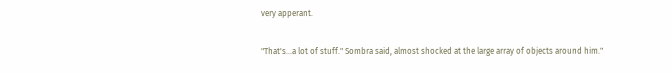very apperant.

"That's...a lot of stuff." Sombra said, almost shocked at the large array of objects around him."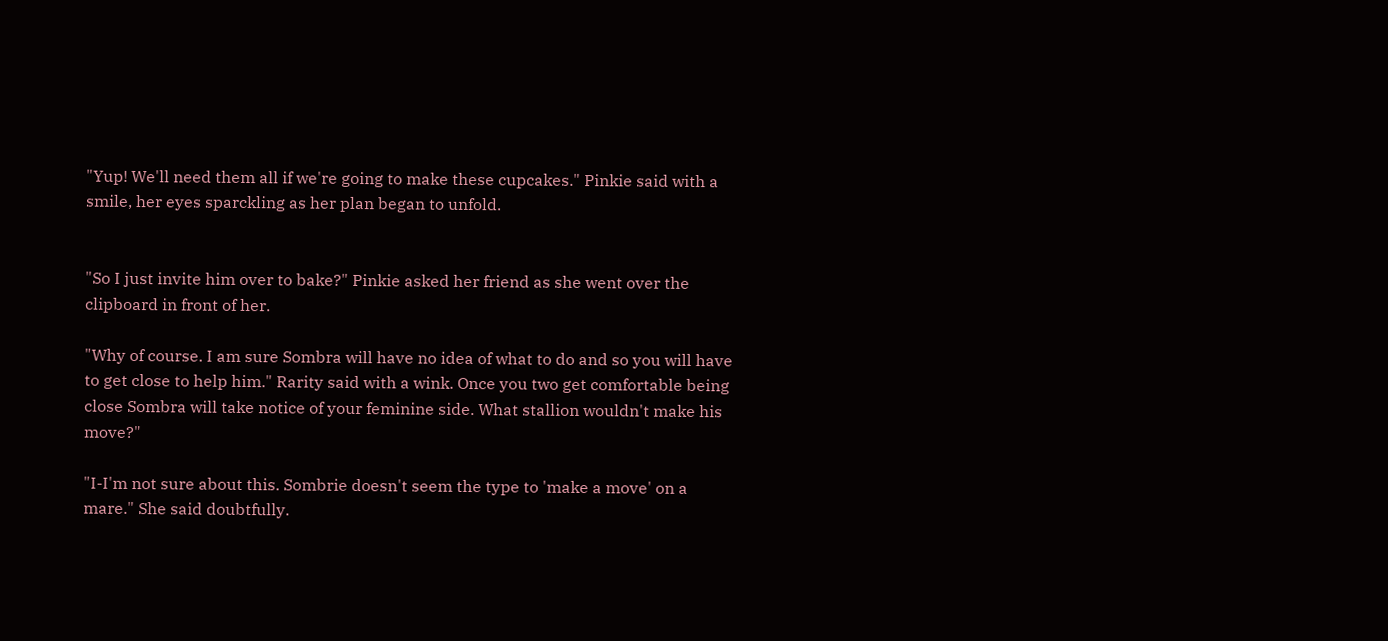"Yup! We'll need them all if we're going to make these cupcakes." Pinkie said with a smile, her eyes sparckling as her plan began to unfold.


"So I just invite him over to bake?" Pinkie asked her friend as she went over the clipboard in front of her.

"Why of course. I am sure Sombra will have no idea of what to do and so you will have to get close to help him." Rarity said with a wink. Once you two get comfortable being close Sombra will take notice of your feminine side. What stallion wouldn't make his move?"

"I-I'm not sure about this. Sombrie doesn't seem the type to 'make a move' on a mare." She said doubtfully.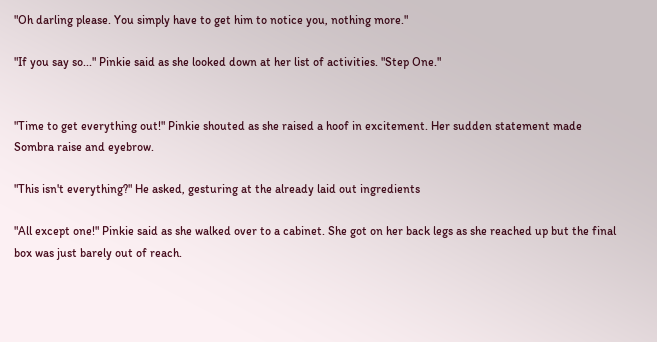"Oh darling please. You simply have to get him to notice you, nothing more."

"If you say so..." Pinkie said as she looked down at her list of activities. "Step One."


"Time to get everything out!" Pinkie shouted as she raised a hoof in excitement. Her sudden statement made Sombra raise and eyebrow.

"This isn't everything?" He asked, gesturing at the already laid out ingredients

"All except one!" Pinkie said as she walked over to a cabinet. She got on her back legs as she reached up but the final box was just barely out of reach.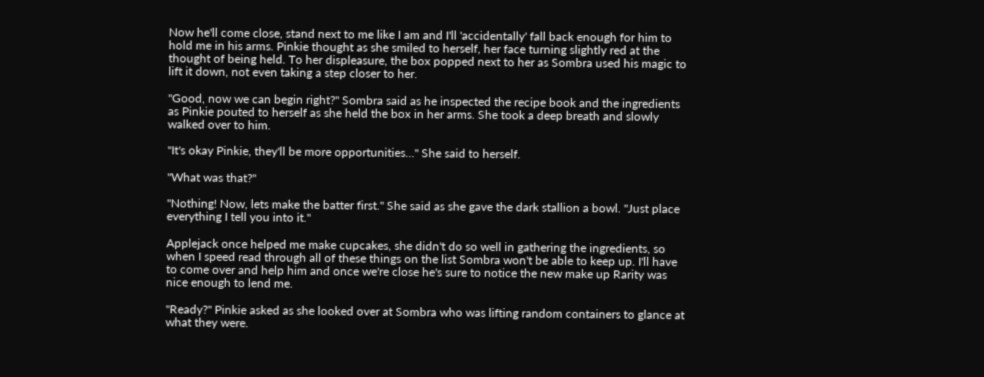Now he'll come close, stand next to me like I am and I'll 'accidentally' fall back enough for him to hold me in his arms. Pinkie thought as she smiled to herself, her face turning slightly red at the thought of being held. To her displeasure, the box popped next to her as Sombra used his magic to lift it down, not even taking a step closer to her.

"Good, now we can begin right?" Sombra said as he inspected the recipe book and the ingredients as Pinkie pouted to herself as she held the box in her arms. She took a deep breath and slowly walked over to him.

"It's okay Pinkie, they'll be more opportunities..." She said to herself.

"What was that?"

"Nothing! Now, lets make the batter first." She said as she gave the dark stallion a bowl. "Just place everything I tell you into it."

Applejack once helped me make cupcakes, she didn't do so well in gathering the ingredients, so when I speed read through all of these things on the list Sombra won't be able to keep up. I'll have to come over and help him and once we're close he's sure to notice the new make up Rarity was nice enough to lend me.

"Ready?" Pinkie asked as she looked over at Sombra who was lifting random containers to glance at what they were.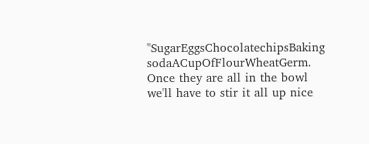"SugarEggsChocolatechipsBaking sodaACupOfFlourWheatGerm. Once they are all in the bowl we'll have to stir it all up nice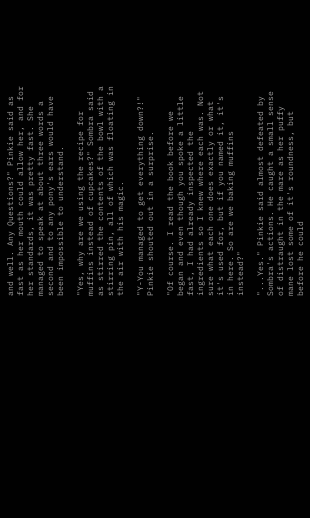and well. Any Questions?" Pinkie said as fast as her mouth could allow her, and for her standards, it was pretty fast. She managed to speak at about three words a second and to any pony's ears would have been impossible to understand.

"Yes, why are we using the recipe for muffins instead of cupcakes?" Sombra said as stirred the contents of the bowl with a stirring pin, all of which was floating in the air with his magic.

"Y-You managed to get everything down?!" Pinkie shouted out in a surprise.

"Of course. I read the book before we began and even though you spoke a little fast, I had already inspected the ingredients so I knew where each was. Not sure what each one does exactly or what it's used for, but if you named it, it's in here. So are we baking muffins instead?"

"...Yes." Pinkie said almost defeated by Sombra's actions. He caught a small sense of distraught in the mare as her puffy mane lost some of it's roundness, but before he could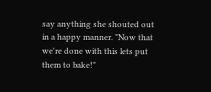say anything she shouted out in a happy manner. "Now that we're done with this lets put them to bake!"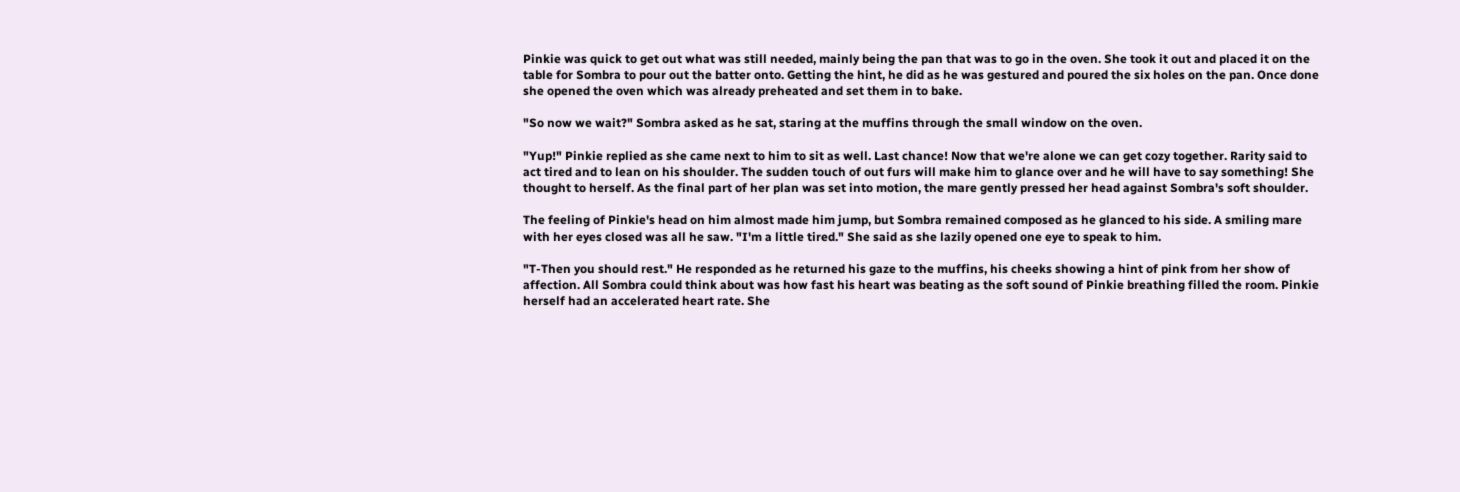Pinkie was quick to get out what was still needed, mainly being the pan that was to go in the oven. She took it out and placed it on the table for Sombra to pour out the batter onto. Getting the hint, he did as he was gestured and poured the six holes on the pan. Once done she opened the oven which was already preheated and set them in to bake.

"So now we wait?" Sombra asked as he sat, staring at the muffins through the small window on the oven.

"Yup!" Pinkie replied as she came next to him to sit as well. Last chance! Now that we're alone we can get cozy together. Rarity said to act tired and to lean on his shoulder. The sudden touch of out furs will make him to glance over and he will have to say something! She thought to herself. As the final part of her plan was set into motion, the mare gently pressed her head against Sombra's soft shoulder.

The feeling of Pinkie's head on him almost made him jump, but Sombra remained composed as he glanced to his side. A smiling mare with her eyes closed was all he saw. "I'm a little tired." She said as she lazily opened one eye to speak to him.

"T-Then you should rest." He responded as he returned his gaze to the muffins, his cheeks showing a hint of pink from her show of affection. All Sombra could think about was how fast his heart was beating as the soft sound of Pinkie breathing filled the room. Pinkie herself had an accelerated heart rate. She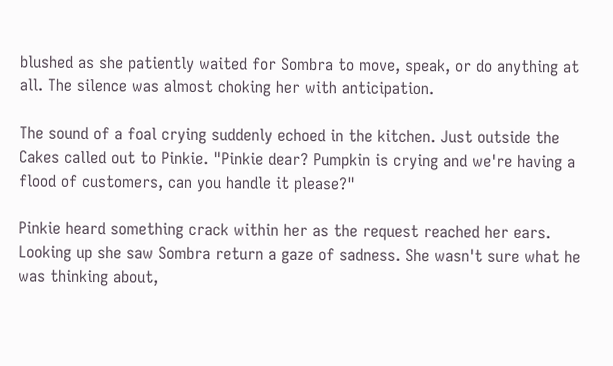blushed as she patiently waited for Sombra to move, speak, or do anything at all. The silence was almost choking her with anticipation.

The sound of a foal crying suddenly echoed in the kitchen. Just outside the Cakes called out to Pinkie. "Pinkie dear? Pumpkin is crying and we're having a flood of customers, can you handle it please?"

Pinkie heard something crack within her as the request reached her ears. Looking up she saw Sombra return a gaze of sadness. She wasn't sure what he was thinking about,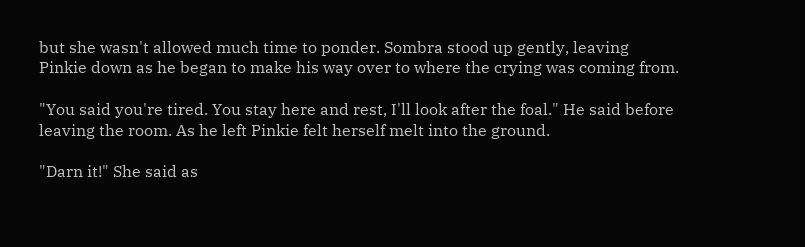but she wasn't allowed much time to ponder. Sombra stood up gently, leaving Pinkie down as he began to make his way over to where the crying was coming from.

"You said you're tired. You stay here and rest, I'll look after the foal." He said before leaving the room. As he left Pinkie felt herself melt into the ground.

"Darn it!" She said as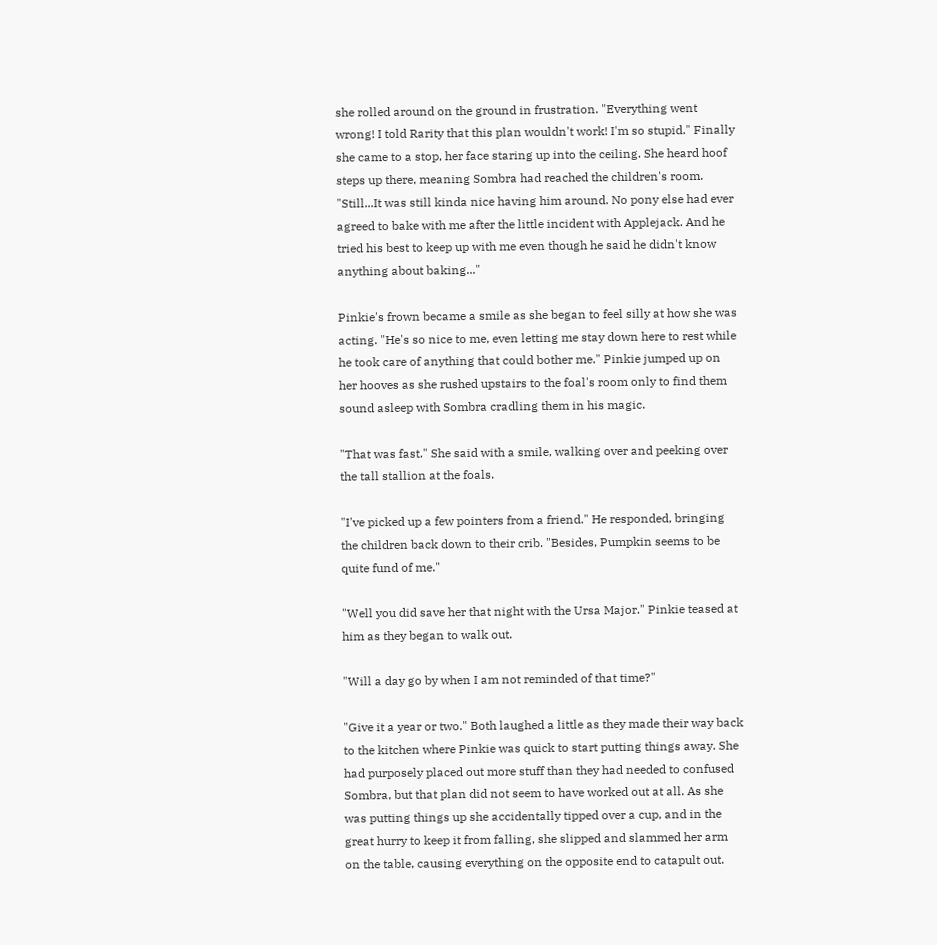she rolled around on the ground in frustration. "Everything went wrong! I told Rarity that this plan wouldn't work! I'm so stupid." Finally she came to a stop, her face staring up into the ceiling. She heard hoof steps up there, meaning Sombra had reached the children's room. "Still...It was still kinda nice having him around. No pony else had ever agreed to bake with me after the little incident with Applejack. And he tried his best to keep up with me even though he said he didn't know anything about baking..."

Pinkie's frown became a smile as she began to feel silly at how she was acting. "He's so nice to me, even letting me stay down here to rest while he took care of anything that could bother me." Pinkie jumped up on her hooves as she rushed upstairs to the foal's room only to find them sound asleep with Sombra cradling them in his magic.

"That was fast." She said with a smile, walking over and peeking over the tall stallion at the foals.

"I've picked up a few pointers from a friend." He responded, bringing the children back down to their crib. "Besides, Pumpkin seems to be quite fund of me."

"Well you did save her that night with the Ursa Major." Pinkie teased at him as they began to walk out.

"Will a day go by when I am not reminded of that time?"

"Give it a year or two." Both laughed a little as they made their way back to the kitchen where Pinkie was quick to start putting things away. She had purposely placed out more stuff than they had needed to confused Sombra, but that plan did not seem to have worked out at all. As she was putting things up she accidentally tipped over a cup, and in the great hurry to keep it from falling, she slipped and slammed her arm on the table, causing everything on the opposite end to catapult out.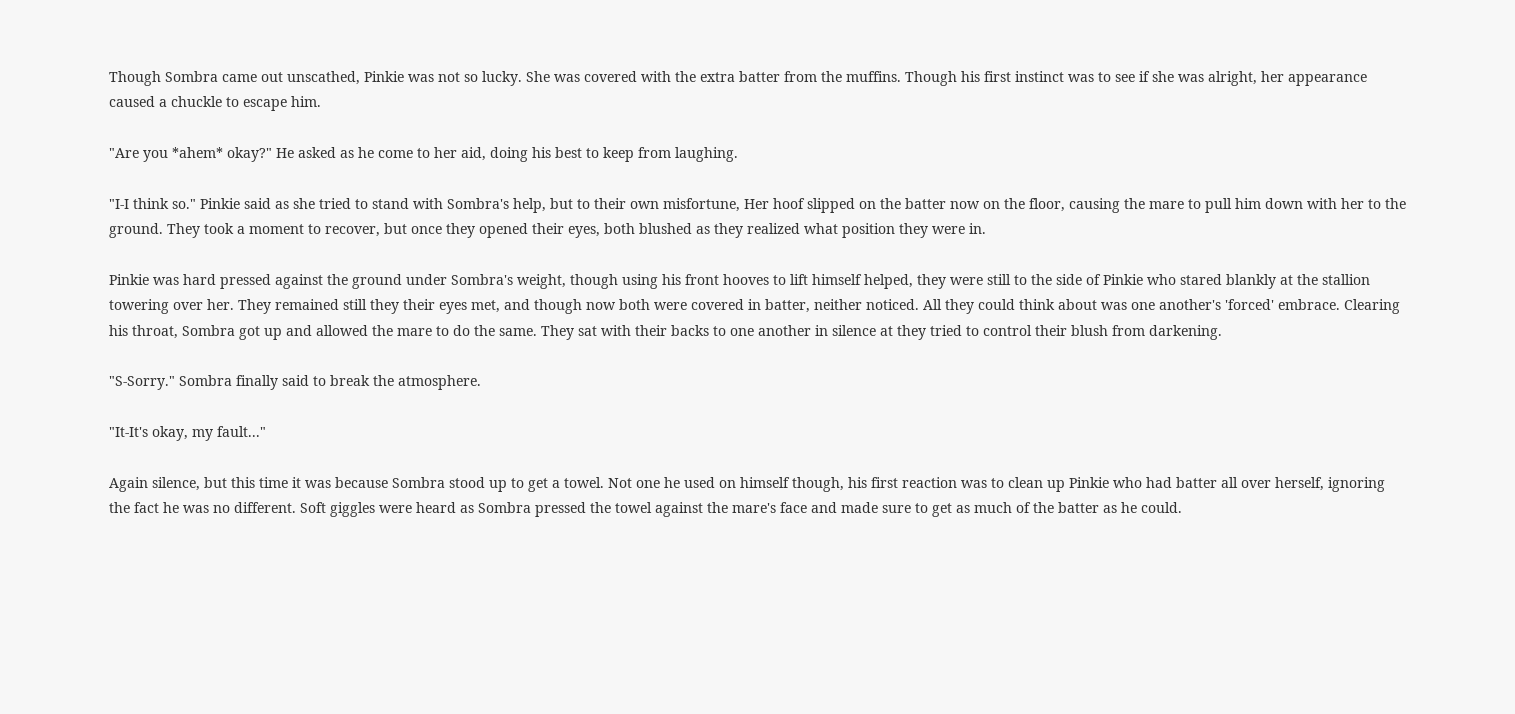Though Sombra came out unscathed, Pinkie was not so lucky. She was covered with the extra batter from the muffins. Though his first instinct was to see if she was alright, her appearance caused a chuckle to escape him.

"Are you *ahem* okay?" He asked as he come to her aid, doing his best to keep from laughing.

"I-I think so." Pinkie said as she tried to stand with Sombra's help, but to their own misfortune, Her hoof slipped on the batter now on the floor, causing the mare to pull him down with her to the ground. They took a moment to recover, but once they opened their eyes, both blushed as they realized what position they were in.

Pinkie was hard pressed against the ground under Sombra's weight, though using his front hooves to lift himself helped, they were still to the side of Pinkie who stared blankly at the stallion towering over her. They remained still they their eyes met, and though now both were covered in batter, neither noticed. All they could think about was one another's 'forced' embrace. Clearing his throat, Sombra got up and allowed the mare to do the same. They sat with their backs to one another in silence at they tried to control their blush from darkening.

"S-Sorry." Sombra finally said to break the atmosphere.

"It-It's okay, my fault..."

Again silence, but this time it was because Sombra stood up to get a towel. Not one he used on himself though, his first reaction was to clean up Pinkie who had batter all over herself, ignoring the fact he was no different. Soft giggles were heard as Sombra pressed the towel against the mare's face and made sure to get as much of the batter as he could.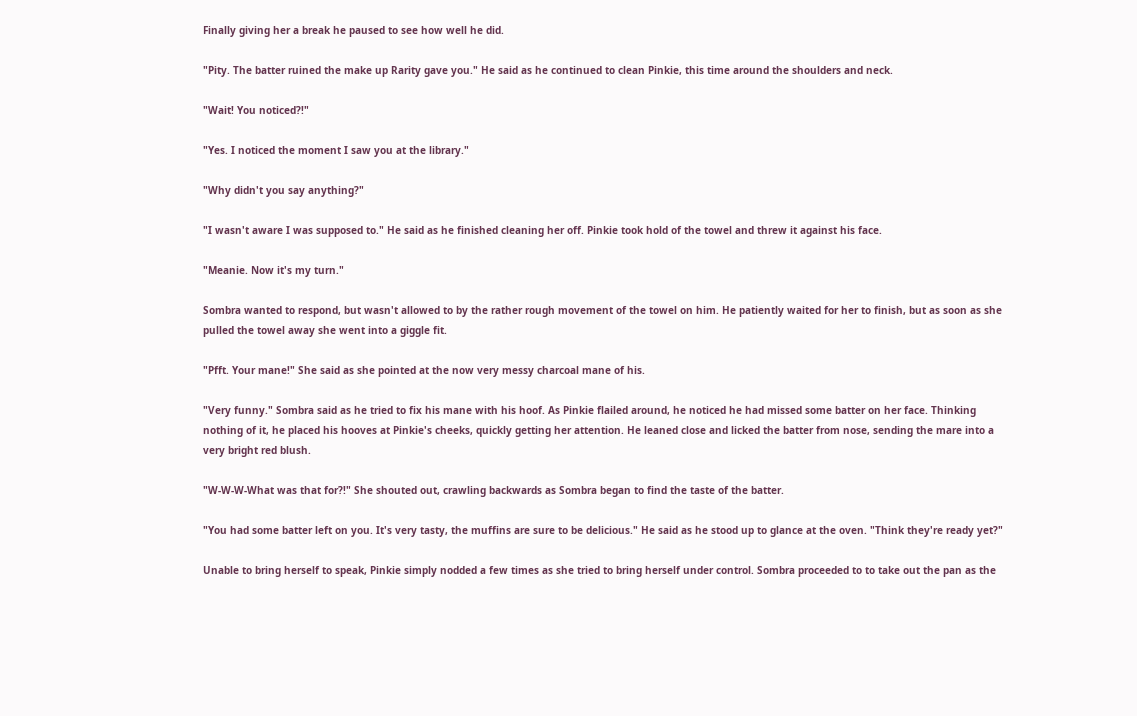Finally giving her a break he paused to see how well he did.

"Pity. The batter ruined the make up Rarity gave you." He said as he continued to clean Pinkie, this time around the shoulders and neck.

"Wait! You noticed?!"

"Yes. I noticed the moment I saw you at the library."

"Why didn't you say anything?"

"I wasn't aware I was supposed to." He said as he finished cleaning her off. Pinkie took hold of the towel and threw it against his face.

"Meanie. Now it's my turn."

Sombra wanted to respond, but wasn't allowed to by the rather rough movement of the towel on him. He patiently waited for her to finish, but as soon as she pulled the towel away she went into a giggle fit.

"Pfft. Your mane!" She said as she pointed at the now very messy charcoal mane of his.

"Very funny." Sombra said as he tried to fix his mane with his hoof. As Pinkie flailed around, he noticed he had missed some batter on her face. Thinking nothing of it, he placed his hooves at Pinkie's cheeks, quickly getting her attention. He leaned close and licked the batter from nose, sending the mare into a very bright red blush.

"W-W-W-What was that for?!" She shouted out, crawling backwards as Sombra began to find the taste of the batter.

"You had some batter left on you. It's very tasty, the muffins are sure to be delicious." He said as he stood up to glance at the oven. "Think they're ready yet?"

Unable to bring herself to speak, Pinkie simply nodded a few times as she tried to bring herself under control. Sombra proceeded to to take out the pan as the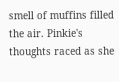smell of muffins filled the air. Pinkie's thoughts raced as she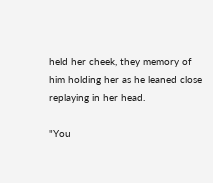held her cheek, they memory of him holding her as he leaned close replaying in her head.

"You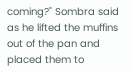coming?" Sombra said as he lifted the muffins out of the pan and placed them to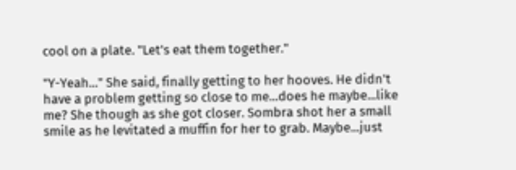cool on a plate. "Let's eat them together."

"Y-Yeah..." She said, finally getting to her hooves. He didn't have a problem getting so close to me...does he maybe...like me? She though as she got closer. Sombra shot her a small smile as he levitated a muffin for her to grab. Maybe...just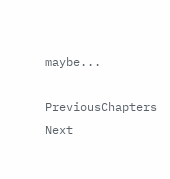maybe...

PreviousChapters Next